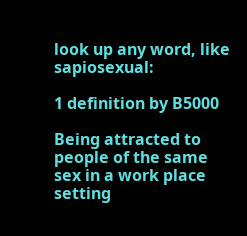look up any word, like sapiosexual:

1 definition by B5000

Being attracted to people of the same sex in a work place setting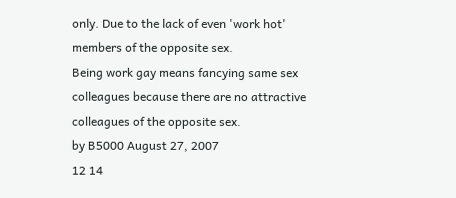only. Due to the lack of even 'work hot' members of the opposite sex.
Being work gay means fancying same sex colleagues because there are no attractive colleagues of the opposite sex.
by B5000 August 27, 2007
12 14